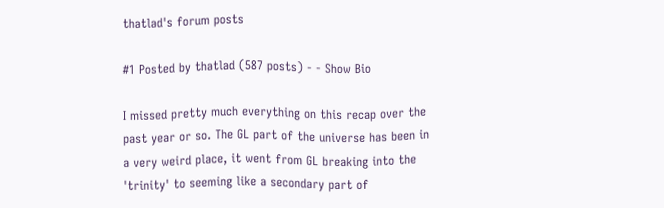thatlad's forum posts

#1 Posted by thatlad (587 posts) - - Show Bio

I missed pretty much everything on this recap over the past year or so. The GL part of the universe has been in a very weird place, it went from GL breaking into the 'trinity' to seeming like a secondary part of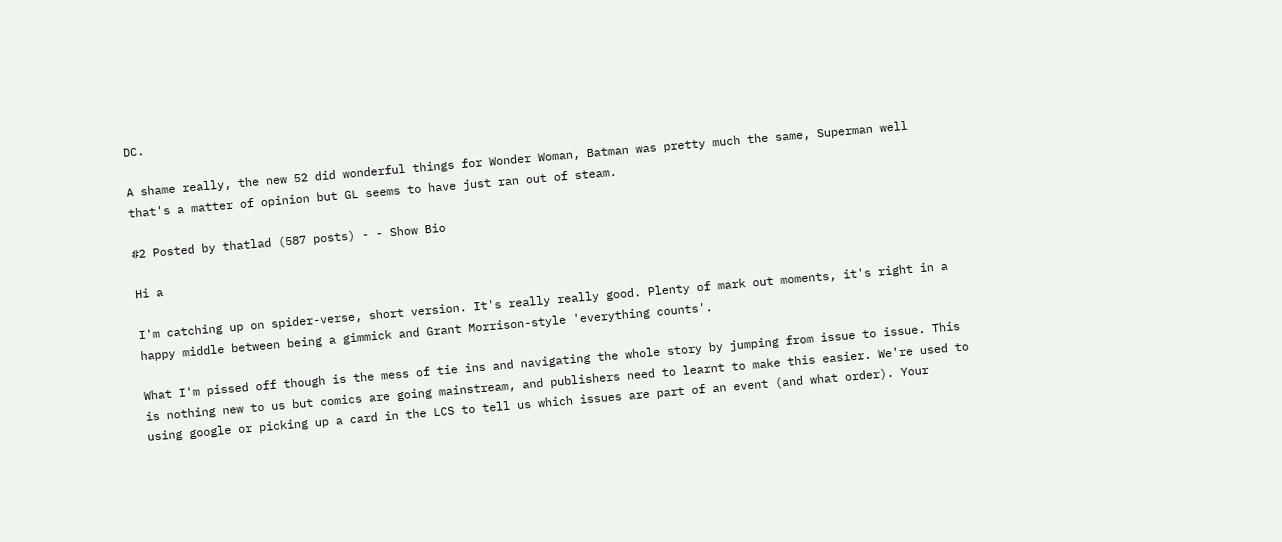DC.

A shame really, the new 52 did wonderful things for Wonder Woman, Batman was pretty much the same, Superman well that's a matter of opinion but GL seems to have just ran out of steam.

#2 Posted by thatlad (587 posts) - - Show Bio

Hi a

I'm catching up on spider-verse, short version. It's really really good. Plenty of mark out moments, it's right in a happy middle between being a gimmick and Grant Morrison-style 'everything counts'.

What I'm pissed off though is the mess of tie ins and navigating the whole story by jumping from issue to issue. This is nothing new to us but comics are going mainstream, and publishers need to learnt to make this easier. We're used to using google or picking up a card in the LCS to tell us which issues are part of an event (and what order). Your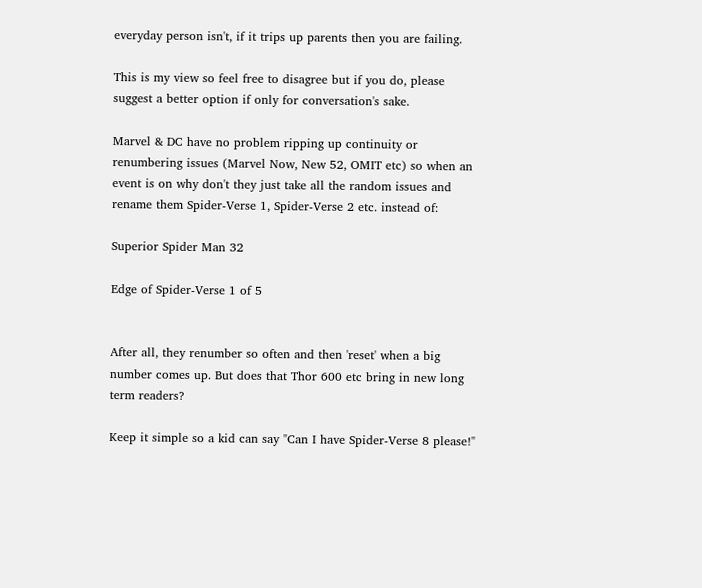everyday person isn't, if it trips up parents then you are failing.

This is my view so feel free to disagree but if you do, please suggest a better option if only for conversation's sake.

Marvel & DC have no problem ripping up continuity or renumbering issues (Marvel Now, New 52, OMIT etc) so when an event is on why don't they just take all the random issues and rename them Spider-Verse 1, Spider-Verse 2 etc. instead of:

Superior Spider Man 32

Edge of Spider-Verse 1 of 5


After all, they renumber so often and then 'reset' when a big number comes up. But does that Thor 600 etc bring in new long term readers?

Keep it simple so a kid can say "Can I have Spider-Verse 8 please!"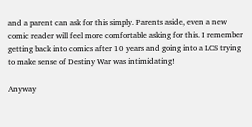and a parent can ask for this simply. Parents aside, even a new comic reader will feel more comfortable asking for this. I remember getting back into comics after 10 years and going into a LCS trying to make sense of Destiny War was intimidating!

Anyway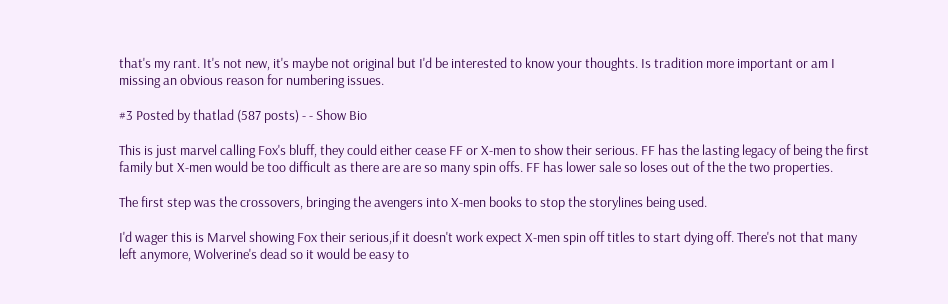that's my rant. It's not new, it's maybe not original but I'd be interested to know your thoughts. Is tradition more important or am I missing an obvious reason for numbering issues.

#3 Posted by thatlad (587 posts) - - Show Bio

This is just marvel calling Fox's bluff, they could either cease FF or X-men to show their serious. FF has the lasting legacy of being the first family but X-men would be too difficult as there are are so many spin offs. FF has lower sale so loses out of the the two properties.

The first step was the crossovers, bringing the avengers into X-men books to stop the storylines being used.

I'd wager this is Marvel showing Fox their serious,if it doesn't work expect X-men spin off titles to start dying off. There's not that many left anymore, Wolverine's dead so it would be easy to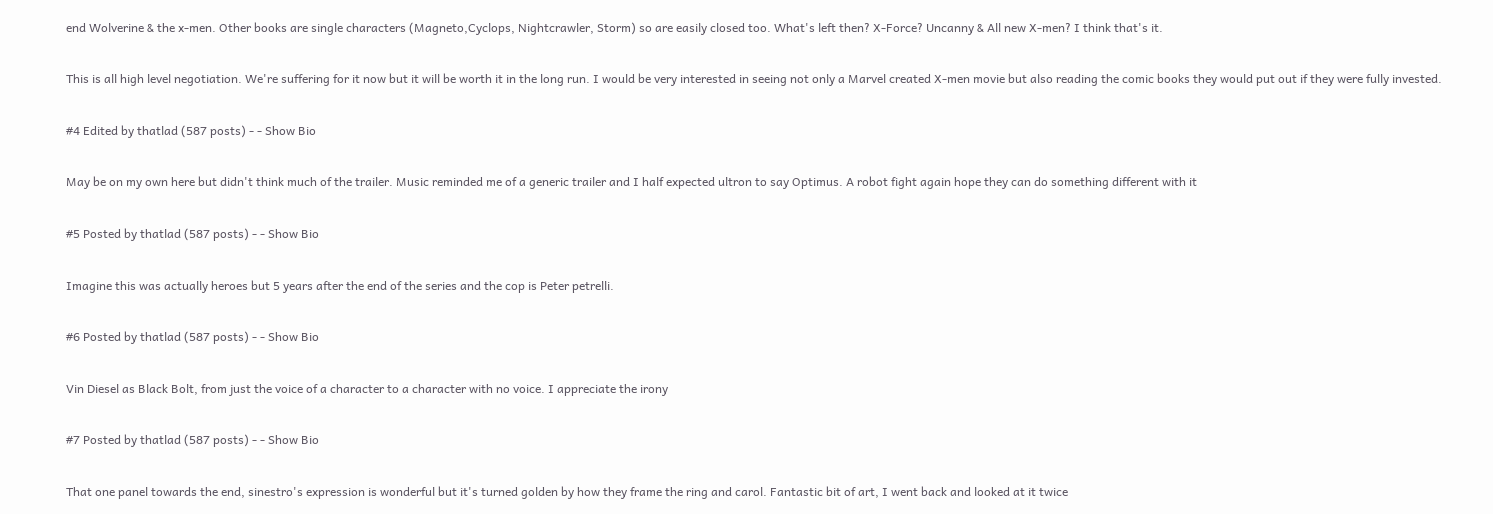end Wolverine & the x-men. Other books are single characters (Magneto,Cyclops, Nightcrawler, Storm) so are easily closed too. What's left then? X-Force? Uncanny & All new X-men? I think that's it.

This is all high level negotiation. We're suffering for it now but it will be worth it in the long run. I would be very interested in seeing not only a Marvel created X-men movie but also reading the comic books they would put out if they were fully invested.

#4 Edited by thatlad (587 posts) - - Show Bio

May be on my own here but didn't think much of the trailer. Music reminded me of a generic trailer and I half expected ultron to say Optimus. A robot fight again hope they can do something different with it

#5 Posted by thatlad (587 posts) - - Show Bio

Imagine this was actually heroes but 5 years after the end of the series and the cop is Peter petrelli.

#6 Posted by thatlad (587 posts) - - Show Bio

Vin Diesel as Black Bolt, from just the voice of a character to a character with no voice. I appreciate the irony

#7 Posted by thatlad (587 posts) - - Show Bio

That one panel towards the end, sinestro's expression is wonderful but it's turned golden by how they frame the ring and carol. Fantastic bit of art, I went back and looked at it twice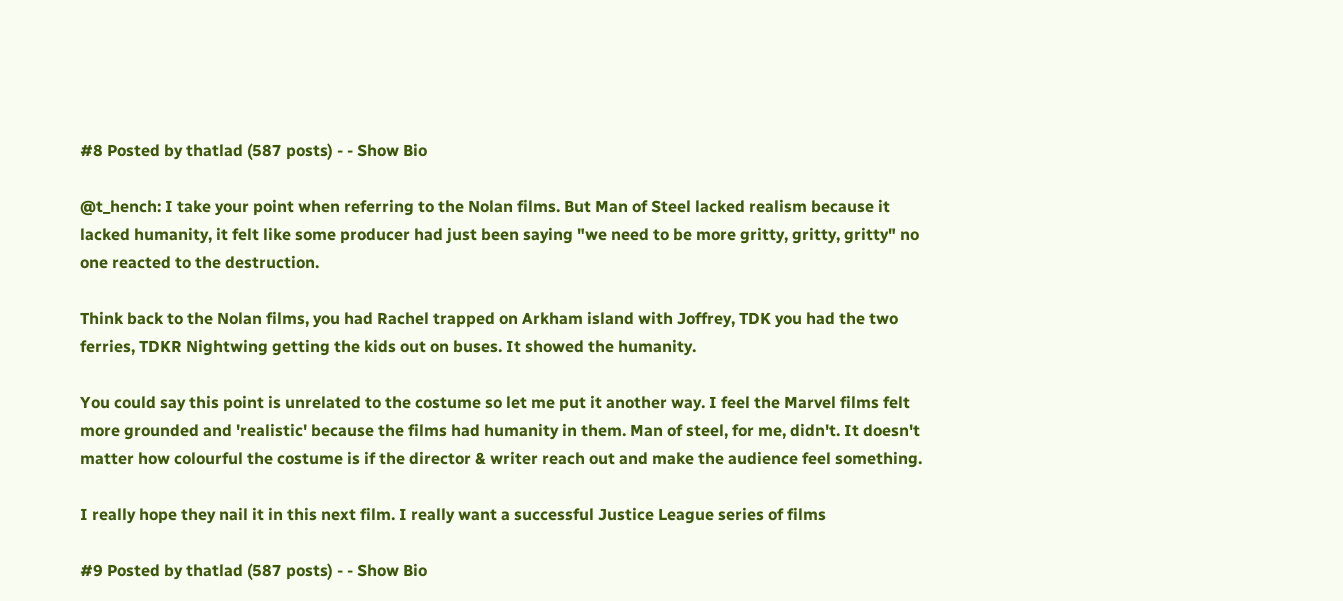#8 Posted by thatlad (587 posts) - - Show Bio

@t_hench: I take your point when referring to the Nolan films. But Man of Steel lacked realism because it lacked humanity, it felt like some producer had just been saying "we need to be more gritty, gritty, gritty" no one reacted to the destruction.

Think back to the Nolan films, you had Rachel trapped on Arkham island with Joffrey, TDK you had the two ferries, TDKR Nightwing getting the kids out on buses. It showed the humanity.

You could say this point is unrelated to the costume so let me put it another way. I feel the Marvel films felt more grounded and 'realistic' because the films had humanity in them. Man of steel, for me, didn't. It doesn't matter how colourful the costume is if the director & writer reach out and make the audience feel something.

I really hope they nail it in this next film. I really want a successful Justice League series of films

#9 Posted by thatlad (587 posts) - - Show Bio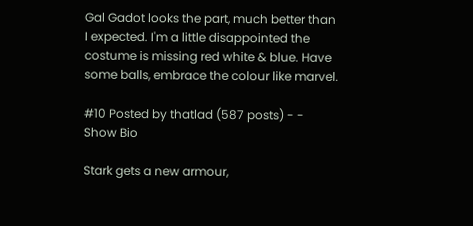Gal Gadot looks the part, much better than I expected. I'm a little disappointed the costume is missing red white & blue. Have some balls, embrace the colour like marvel.

#10 Posted by thatlad (587 posts) - - Show Bio

Stark gets a new armour,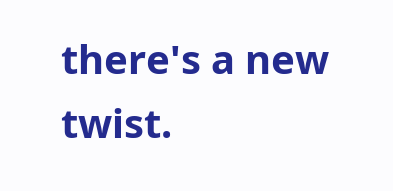there's a new twist.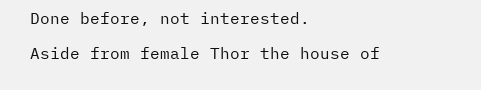Done before, not interested.

Aside from female Thor the house of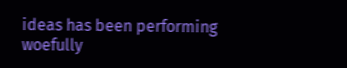ideas has been performing woefully